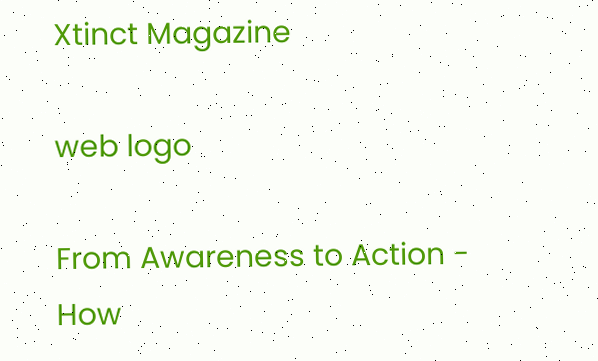Xtinct Magazine

web logo

From Awareness to Action - How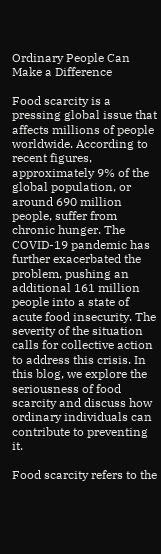Ordinary People Can Make a Difference

Food scarcity is a pressing global issue that affects millions of people worldwide. According to recent figures, approximately 9% of the global population, or around 690 million people, suffer from chronic hunger. The COVID-19 pandemic has further exacerbated the problem, pushing an additional 161 million people into a state of acute food insecurity. The severity of the situation calls for collective action to address this crisis. In this blog, we explore the seriousness of food scarcity and discuss how ordinary individuals can contribute to preventing it.

Food scarcity refers to the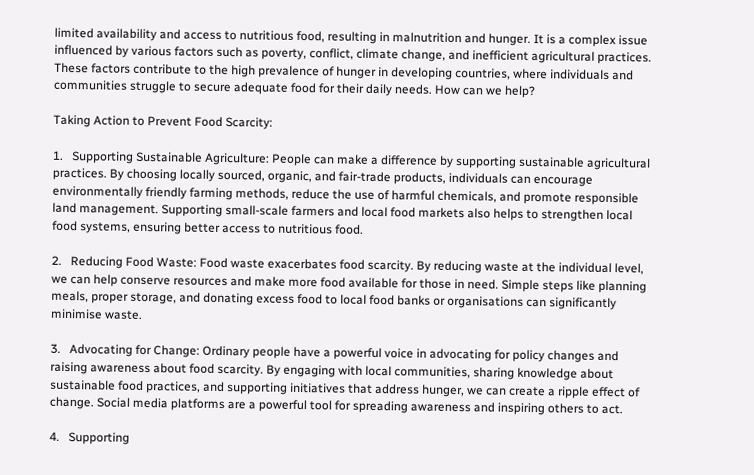limited availability and access to nutritious food, resulting in malnutrition and hunger. It is a complex issue influenced by various factors such as poverty, conflict, climate change, and inefficient agricultural practices. These factors contribute to the high prevalence of hunger in developing countries, where individuals and communities struggle to secure adequate food for their daily needs. How can we help?

Taking Action to Prevent Food Scarcity:

1.   Supporting Sustainable Agriculture: People can make a difference by supporting sustainable agricultural practices. By choosing locally sourced, organic, and fair-trade products, individuals can encourage environmentally friendly farming methods, reduce the use of harmful chemicals, and promote responsible land management. Supporting small-scale farmers and local food markets also helps to strengthen local food systems, ensuring better access to nutritious food.

2.   Reducing Food Waste: Food waste exacerbates food scarcity. By reducing waste at the individual level, we can help conserve resources and make more food available for those in need. Simple steps like planning meals, proper storage, and donating excess food to local food banks or organisations can significantly minimise waste.

3.   Advocating for Change: Ordinary people have a powerful voice in advocating for policy changes and raising awareness about food scarcity. By engaging with local communities, sharing knowledge about sustainable food practices, and supporting initiatives that address hunger, we can create a ripple effect of change. Social media platforms are a powerful tool for spreading awareness and inspiring others to act.

4.   Supporting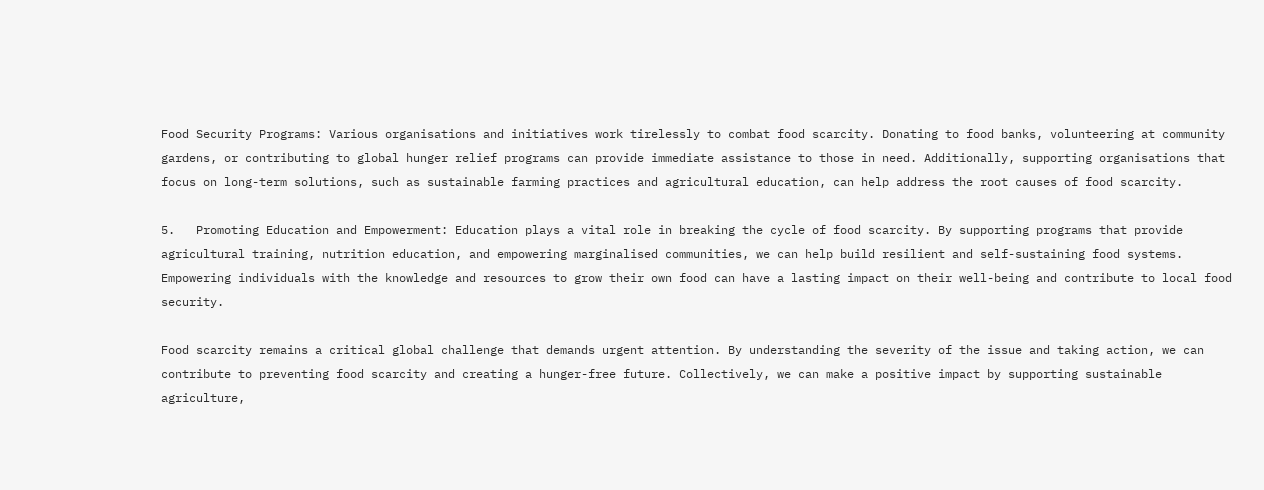Food Security Programs: Various organisations and initiatives work tirelessly to combat food scarcity. Donating to food banks, volunteering at community gardens, or contributing to global hunger relief programs can provide immediate assistance to those in need. Additionally, supporting organisations that focus on long-term solutions, such as sustainable farming practices and agricultural education, can help address the root causes of food scarcity.

5.   Promoting Education and Empowerment: Education plays a vital role in breaking the cycle of food scarcity. By supporting programs that provide agricultural training, nutrition education, and empowering marginalised communities, we can help build resilient and self-sustaining food systems. Empowering individuals with the knowledge and resources to grow their own food can have a lasting impact on their well-being and contribute to local food security.

Food scarcity remains a critical global challenge that demands urgent attention. By understanding the severity of the issue and taking action, we can contribute to preventing food scarcity and creating a hunger-free future. Collectively, we can make a positive impact by supporting sustainable agriculture,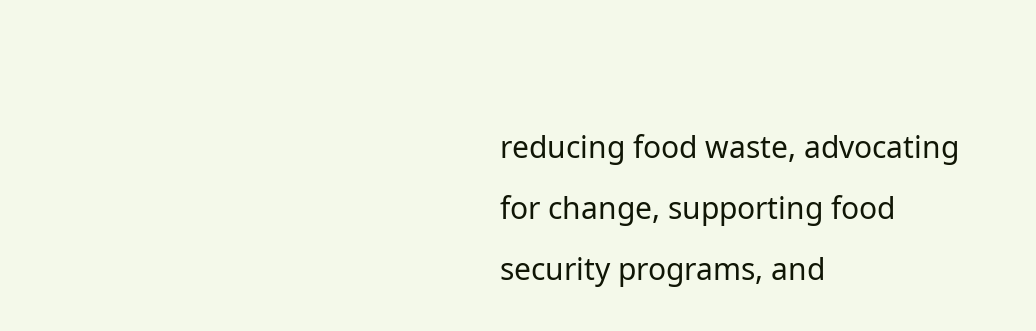reducing food waste, advocating for change, supporting food security programs, and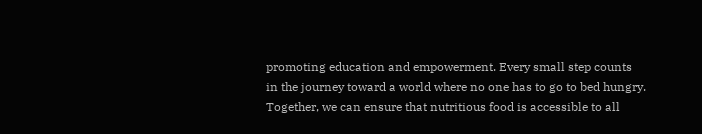promoting education and empowerment. Every small step counts in the journey toward a world where no one has to go to bed hungry. Together, we can ensure that nutritious food is accessible to all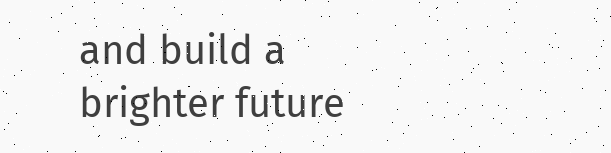and build a brighter future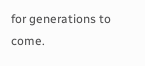for generations to come.